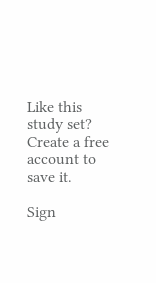Like this study set? Create a free account to save it.

Sign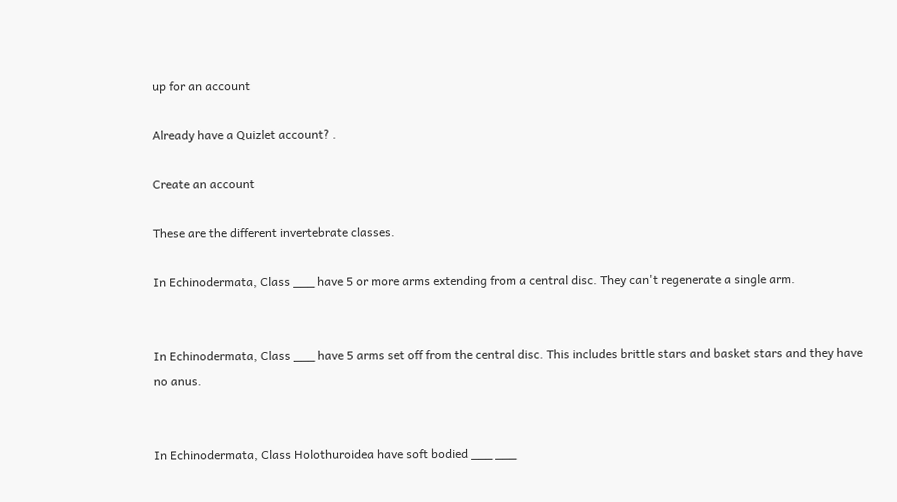up for an account

Already have a Quizlet account? .

Create an account

These are the different invertebrate classes.

In Echinodermata, Class ___ have 5 or more arms extending from a central disc. They can't regenerate a single arm.


In Echinodermata, Class ___ have 5 arms set off from the central disc. This includes brittle stars and basket stars and they have no anus.


In Echinodermata, Class Holothuroidea have soft bodied ___ ___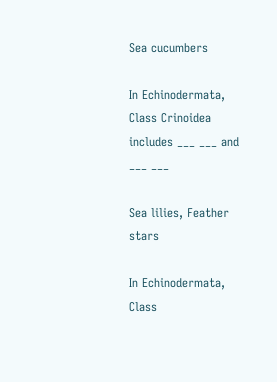Sea cucumbers

In Echinodermata, Class Crinoidea includes ___ ___ and ___ ___

Sea lilies, Feather stars

In Echinodermata, Class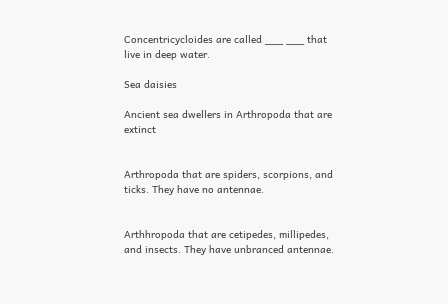Concentricycloides are called ___ ___ that live in deep water.

Sea daisies

Ancient sea dwellers in Arthropoda that are extinct


Arthropoda that are spiders, scorpions, and ticks. They have no antennae.


Arthhropoda that are cetipedes, millipedes, and insects. They have unbranced antennae.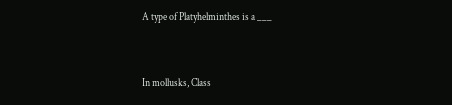A type of Platyhelminthes is a ___


In mollusks, Class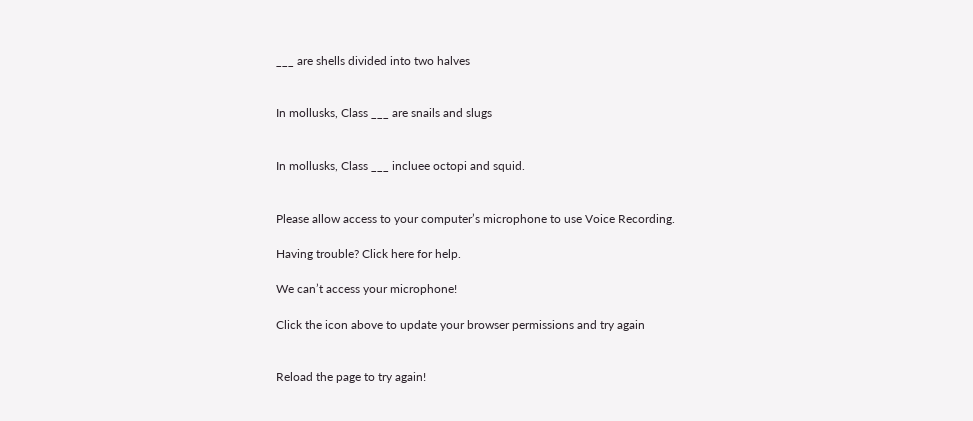___ are shells divided into two halves


In mollusks, Class ___ are snails and slugs


In mollusks, Class ___ incluee octopi and squid.


Please allow access to your computer’s microphone to use Voice Recording.

Having trouble? Click here for help.

We can’t access your microphone!

Click the icon above to update your browser permissions and try again


Reload the page to try again!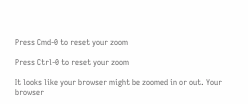Press Cmd-0 to reset your zoom

Press Ctrl-0 to reset your zoom

It looks like your browser might be zoomed in or out. Your browser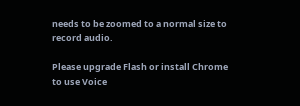needs to be zoomed to a normal size to record audio.

Please upgrade Flash or install Chrome
to use Voice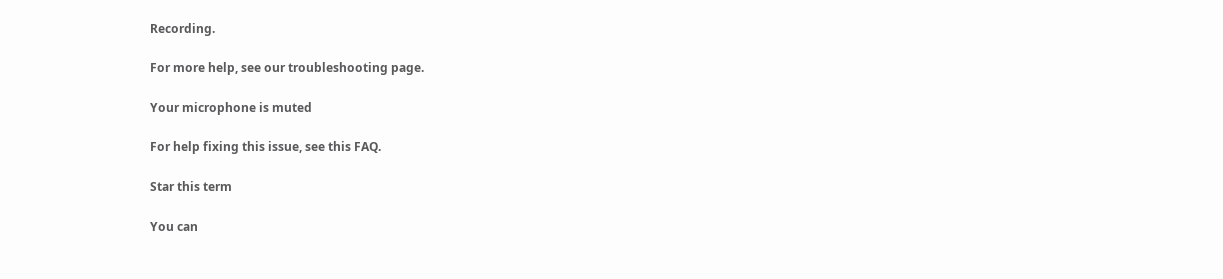Recording.

For more help, see our troubleshooting page.

Your microphone is muted

For help fixing this issue, see this FAQ.

Star this term

You can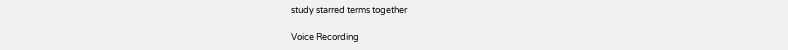study starred terms together

Voice Recording